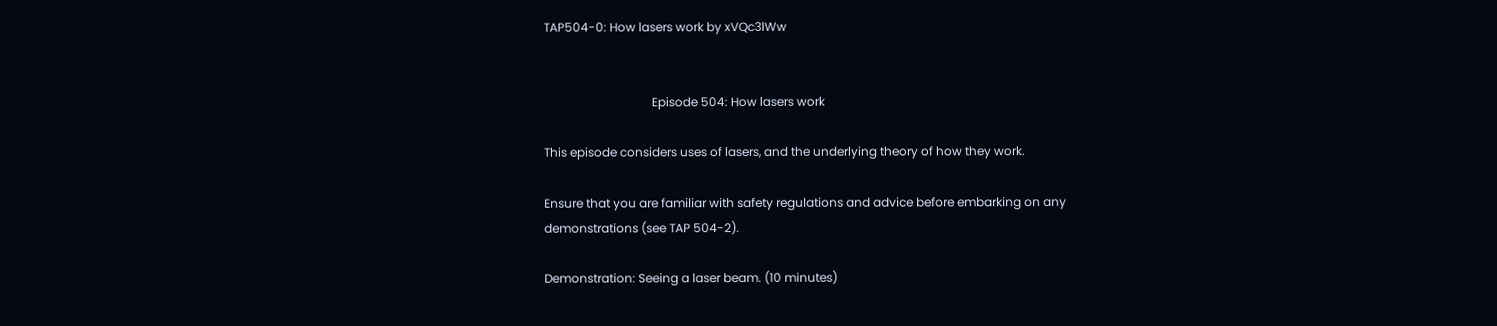TAP504-0: How lasers work by xVQc3lWw


                                    Episode 504: How lasers work

This episode considers uses of lasers, and the underlying theory of how they work.

Ensure that you are familiar with safety regulations and advice before embarking on any
demonstrations (see TAP 504-2).

Demonstration: Seeing a laser beam. (10 minutes)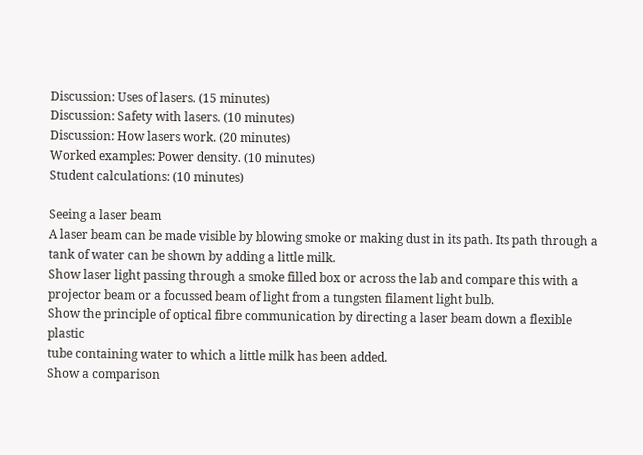Discussion: Uses of lasers. (15 minutes)
Discussion: Safety with lasers. (10 minutes)
Discussion: How lasers work. (20 minutes)
Worked examples: Power density. (10 minutes)
Student calculations: (10 minutes)

Seeing a laser beam
A laser beam can be made visible by blowing smoke or making dust in its path. Its path through a
tank of water can be shown by adding a little milk.
Show laser light passing through a smoke filled box or across the lab and compare this with a
projector beam or a focussed beam of light from a tungsten filament light bulb.
Show the principle of optical fibre communication by directing a laser beam down a flexible plastic
tube containing water to which a little milk has been added.
Show a comparison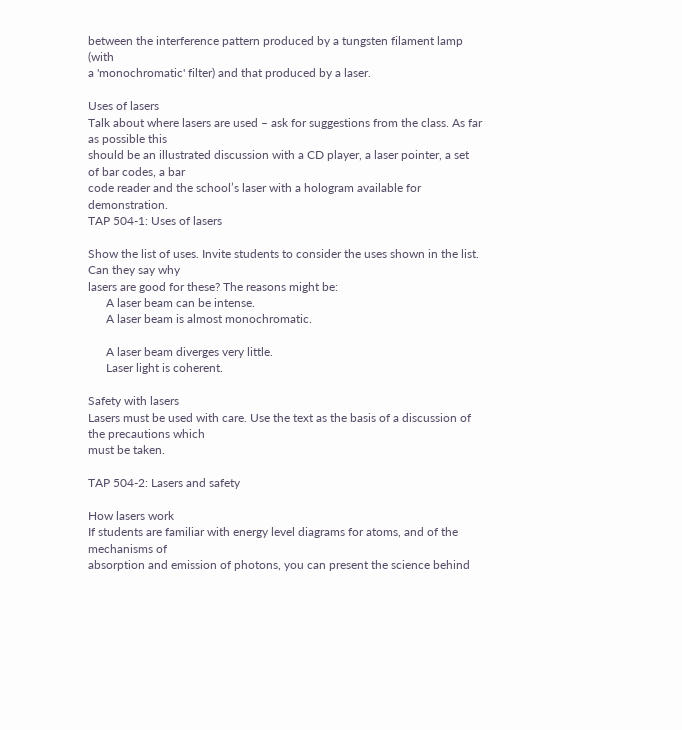between the interference pattern produced by a tungsten filament lamp (with
a 'monochromatic' filter) and that produced by a laser.

Uses of lasers
Talk about where lasers are used – ask for suggestions from the class. As far as possible this
should be an illustrated discussion with a CD player, a laser pointer, a set of bar codes, a bar
code reader and the school’s laser with a hologram available for demonstration.
TAP 504-1: Uses of lasers

Show the list of uses. Invite students to consider the uses shown in the list. Can they say why
lasers are good for these? The reasons might be:
      A laser beam can be intense.
      A laser beam is almost monochromatic.

      A laser beam diverges very little.
      Laser light is coherent.

Safety with lasers
Lasers must be used with care. Use the text as the basis of a discussion of the precautions which
must be taken.

TAP 504-2: Lasers and safety

How lasers work
If students are familiar with energy level diagrams for atoms, and of the mechanisms of
absorption and emission of photons, you can present the science behind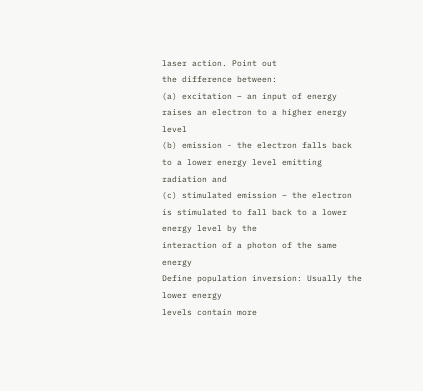laser action. Point out
the difference between:
(a) excitation – an input of energy raises an electron to a higher energy level
(b) emission - the electron falls back to a lower energy level emitting radiation and
(c) stimulated emission – the electron is stimulated to fall back to a lower energy level by the
interaction of a photon of the same energy
Define population inversion: Usually the lower energy
levels contain more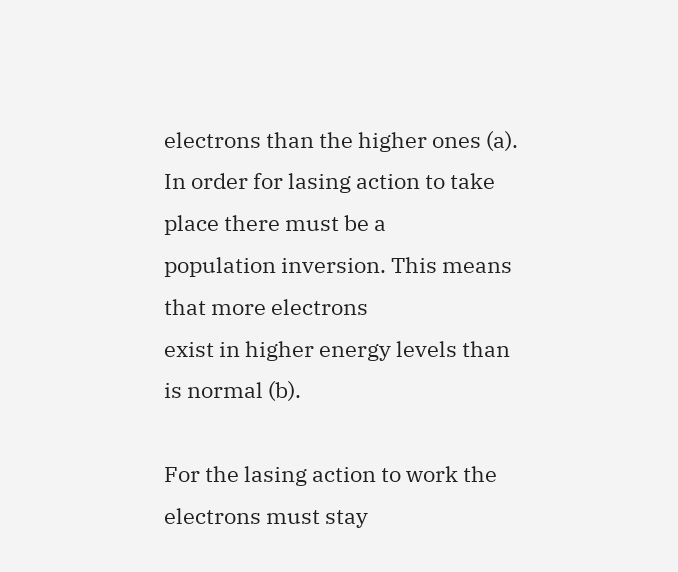electrons than the higher ones (a).
In order for lasing action to take place there must be a
population inversion. This means that more electrons
exist in higher energy levels than is normal (b).

For the lasing action to work the electrons must stay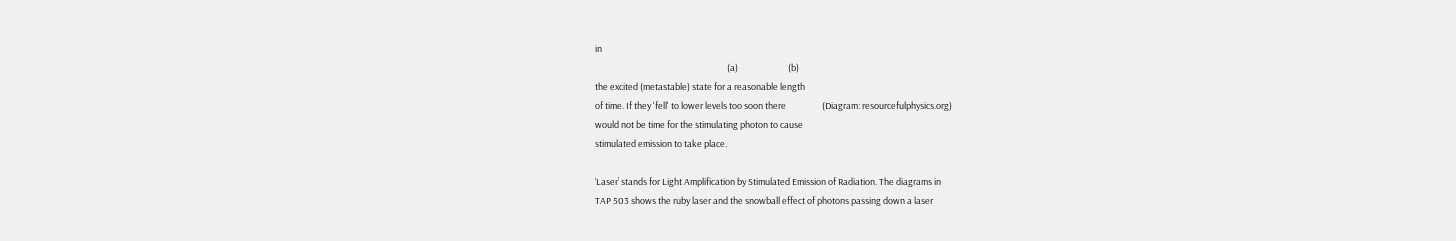in
                                                                  (a)                         (b)
the excited (metastable) state for a reasonable length
of time. If they 'fell' to lower levels too soon there                  (Diagram: resourcefulphysics.org)
would not be time for the stimulating photon to cause
stimulated emission to take place.

‘Laser’ stands for Light Amplification by Stimulated Emission of Radiation. The diagrams in
TAP 503 shows the ruby laser and the snowball effect of photons passing down a laser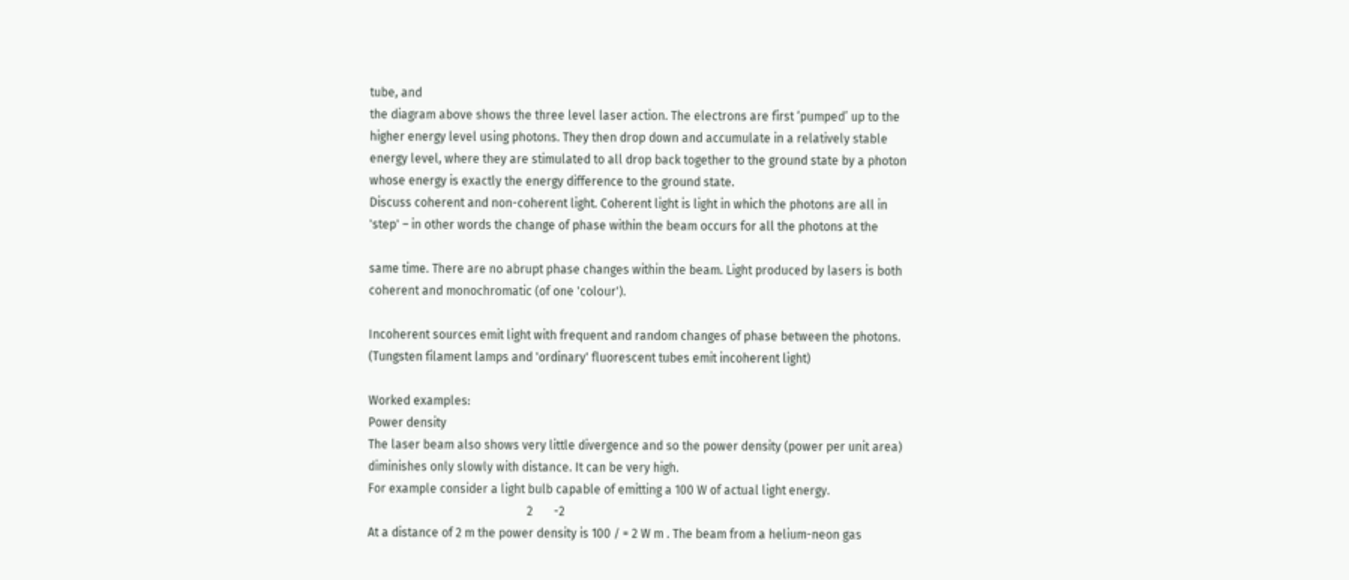tube, and
the diagram above shows the three level laser action. The electrons are first ‘pumped’ up to the
higher energy level using photons. They then drop down and accumulate in a relatively stable
energy level, where they are stimulated to all drop back together to the ground state by a photon
whose energy is exactly the energy difference to the ground state.
Discuss coherent and non-coherent light. Coherent light is light in which the photons are all in
'step' – in other words the change of phase within the beam occurs for all the photons at the

same time. There are no abrupt phase changes within the beam. Light produced by lasers is both
coherent and monochromatic (of one 'colour').

Incoherent sources emit light with frequent and random changes of phase between the photons.
(Tungsten filament lamps and 'ordinary' fluorescent tubes emit incoherent light)

Worked examples:
Power density
The laser beam also shows very little divergence and so the power density (power per unit area)
diminishes only slowly with distance. It can be very high.
For example consider a light bulb capable of emitting a 100 W of actual light energy.
                                                     2       -2
At a distance of 2 m the power density is 100 / = 2 W m . The beam from a helium-neon gas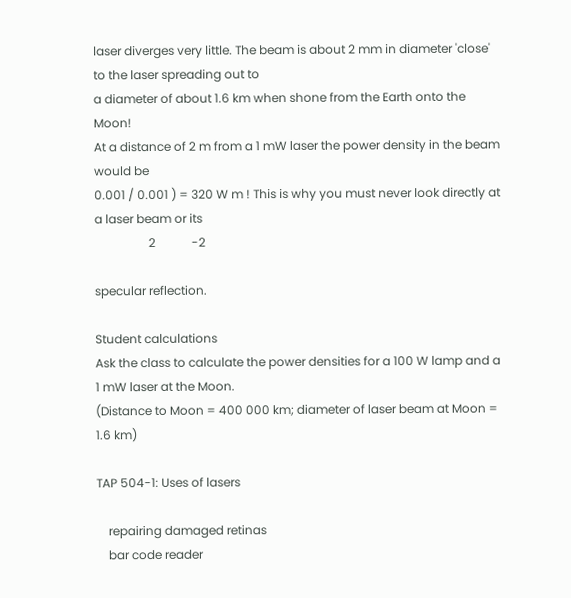laser diverges very little. The beam is about 2 mm in diameter 'close' to the laser spreading out to
a diameter of about 1.6 km when shone from the Earth onto the Moon!
At a distance of 2 m from a 1 mW laser the power density in the beam would be
0.001 / 0.001 ) = 320 W m ! This is why you must never look directly at a laser beam or its
                  2            -2

specular reflection.

Student calculations
Ask the class to calculate the power densities for a 100 W lamp and a 1 mW laser at the Moon.
(Distance to Moon = 400 000 km; diameter of laser beam at Moon = 1.6 km)

TAP 504-1: Uses of lasers

    repairing damaged retinas
    bar code reader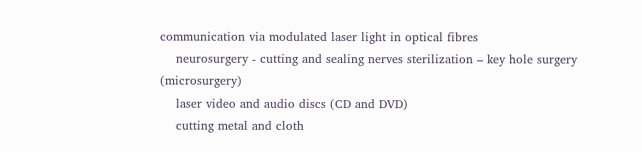communication via modulated laser light in optical fibres
    neurosurgery - cutting and sealing nerves sterilization – key hole surgery (microsurgery)
    laser video and audio discs (CD and DVD)
    cutting metal and cloth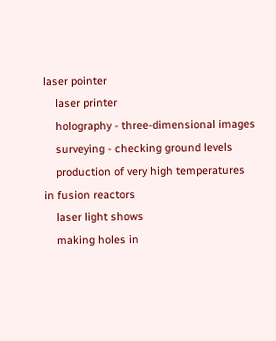laser pointer
    laser printer
    holography - three-dimensional images
    surveying - checking ground levels
    production of very high temperatures in fusion reactors
    laser light shows
    making holes in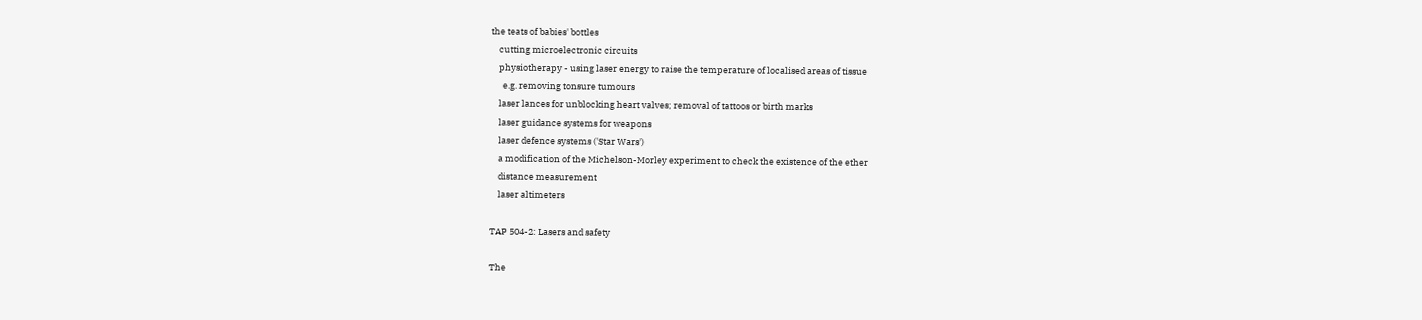the teats of babies' bottles
    cutting microelectronic circuits
    physiotherapy - using laser energy to raise the temperature of localised areas of tissue
      e.g. removing tonsure tumours
    laser lances for unblocking heart valves; removal of tattoos or birth marks
    laser guidance systems for weapons
    laser defence systems ('Star Wars')
    a modification of the Michelson-Morley experiment to check the existence of the ether
    distance measurement
    laser altimeters

TAP 504-2: Lasers and safety

The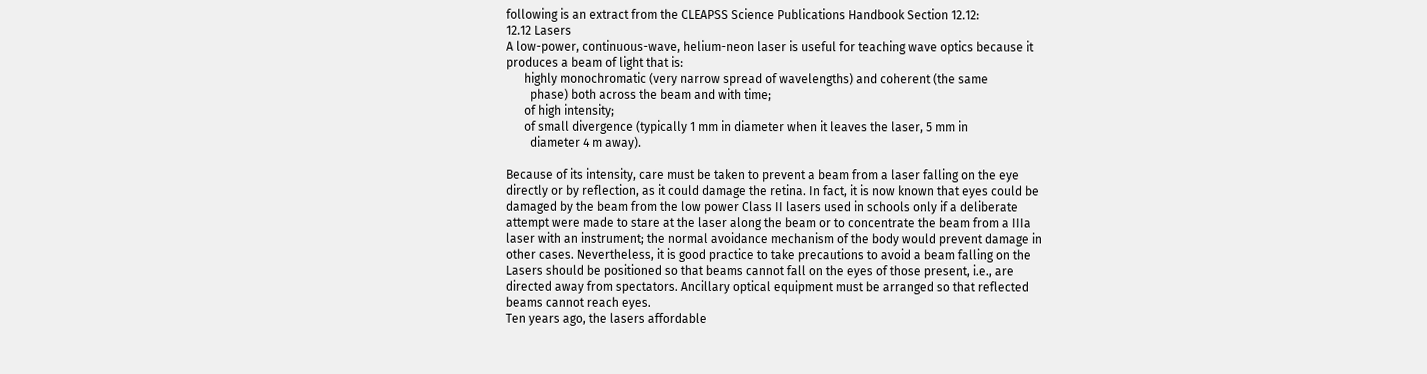following is an extract from the CLEAPSS Science Publications Handbook Section 12.12:
12.12 Lasers
A low-power, continuous-wave, helium-neon laser is useful for teaching wave optics because it
produces a beam of light that is:
      highly monochromatic (very narrow spread of wavelengths) and coherent (the same
        phase) both across the beam and with time;
      of high intensity;
      of small divergence (typically 1 mm in diameter when it leaves the laser, 5 mm in
        diameter 4 m away).

Because of its intensity, care must be taken to prevent a beam from a laser falling on the eye
directly or by reflection, as it could damage the retina. In fact, it is now known that eyes could be
damaged by the beam from the low power Class II lasers used in schools only if a deliberate
attempt were made to stare at the laser along the beam or to concentrate the beam from a IIIa
laser with an instrument; the normal avoidance mechanism of the body would prevent damage in
other cases. Nevertheless, it is good practice to take precautions to avoid a beam falling on the
Lasers should be positioned so that beams cannot fall on the eyes of those present, i.e., are
directed away from spectators. Ancillary optical equipment must be arranged so that reflected
beams cannot reach eyes.
Ten years ago, the lasers affordable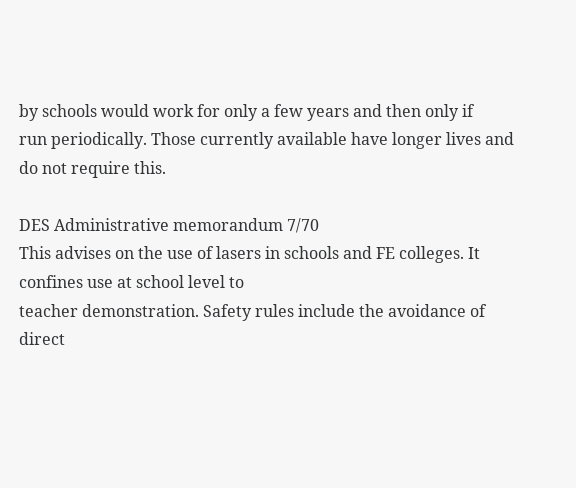by schools would work for only a few years and then only if
run periodically. Those currently available have longer lives and do not require this.

DES Administrative memorandum 7/70
This advises on the use of lasers in schools and FE colleges. It confines use at school level to
teacher demonstration. Safety rules include the avoidance of direct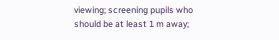viewing; screening pupils who
should be at least 1 m away;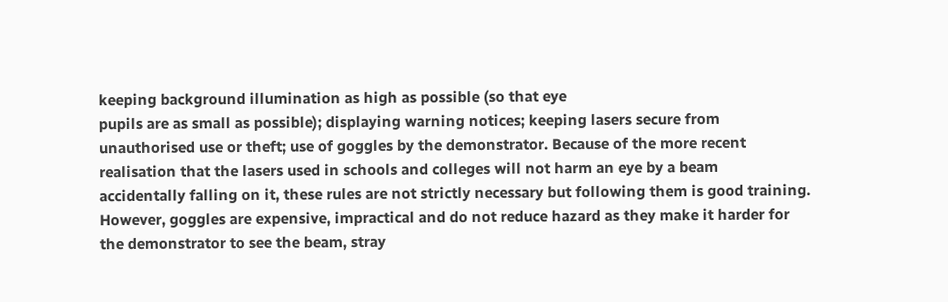keeping background illumination as high as possible (so that eye
pupils are as small as possible); displaying warning notices; keeping lasers secure from
unauthorised use or theft; use of goggles by the demonstrator. Because of the more recent
realisation that the lasers used in schools and colleges will not harm an eye by a beam
accidentally falling on it, these rules are not strictly necessary but following them is good training.
However, goggles are expensive, impractical and do not reduce hazard as they make it harder for
the demonstrator to see the beam, stray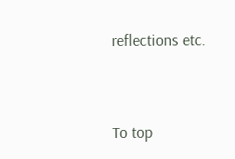reflections etc.


To top